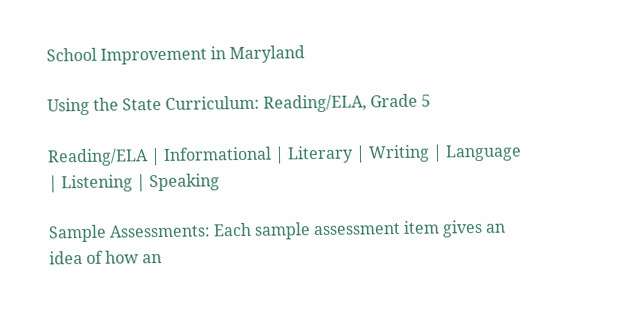School Improvement in Maryland

Using the State Curriculum: Reading/ELA, Grade 5

Reading/ELA | Informational | Literary | Writing | Language | Listening | Speaking

Sample Assessments: Each sample assessment item gives an idea of how an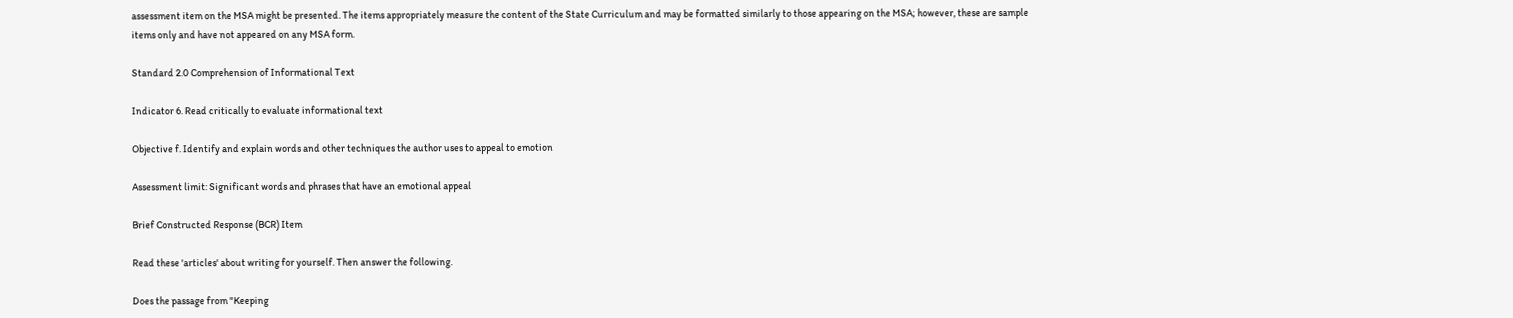assessment item on the MSA might be presented. The items appropriately measure the content of the State Curriculum and may be formatted similarly to those appearing on the MSA; however, these are sample items only and have not appeared on any MSA form.

Standard 2.0 Comprehension of Informational Text

Indicator 6. Read critically to evaluate informational text

Objective f. Identify and explain words and other techniques the author uses to appeal to emotion

Assessment limit: Significant words and phrases that have an emotional appeal

Brief Constructed Response (BCR) Item

Read these 'articles' about writing for yourself. Then answer the following.

Does the passage from "Keeping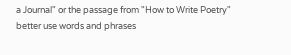a Journal" or the passage from "How to Write Poetry" better use words and phrases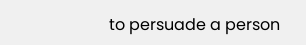to persuade a person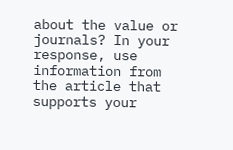about the value or journals? In your response, use information from the article that supports your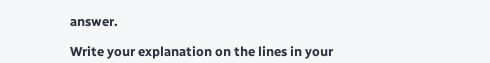answer.

Write your explanation on the lines in your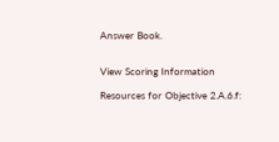Answer Book.


View Scoring Information

Resources for Objective 2.A.6.f: